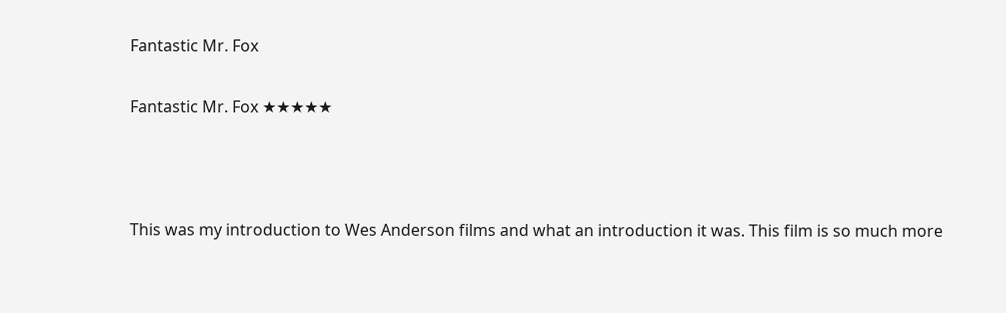Fantastic Mr. Fox

Fantastic Mr. Fox ★★★★★



This was my introduction to Wes Anderson films and what an introduction it was. This film is so much more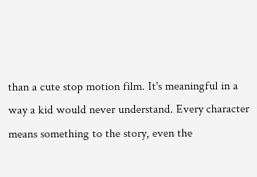than a cute stop motion film. It's meaningful in a way a kid would never understand. Every character means something to the story, even the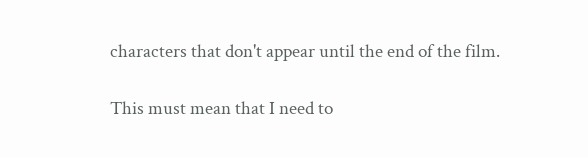characters that don't appear until the end of the film.

This must mean that I need to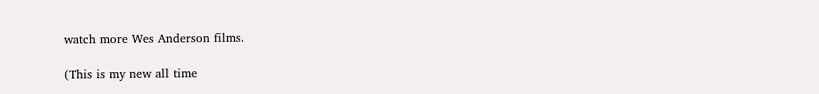watch more Wes Anderson films.

(This is my new all time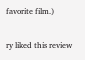favorite film.)

ry liked this review